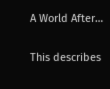A World After…

This describes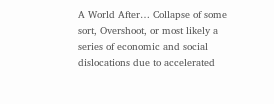A World After… Collapse of some sort, Overshoot, or most likely a series of economic and social dislocations due to accelerated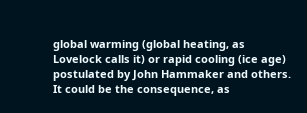global warming (global heating, as Lovelock calls it) or rapid cooling (ice age) postulated by John Hammaker and others. It could be the consequence, as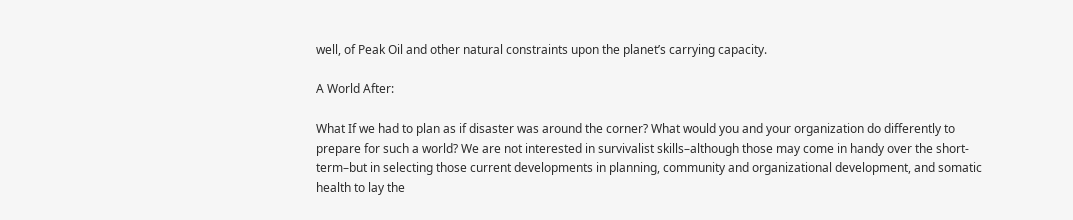well, of Peak Oil and other natural constraints upon the planet’s carrying capacity.

A World After:

What If we had to plan as if disaster was around the corner? What would you and your organization do differently to prepare for such a world? We are not interested in survivalist skills–although those may come in handy over the short-term–but in selecting those current developments in planning, community and organizational development, and somatic health to lay the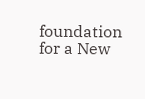foundation for a New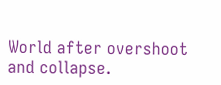World after overshoot and collapse.